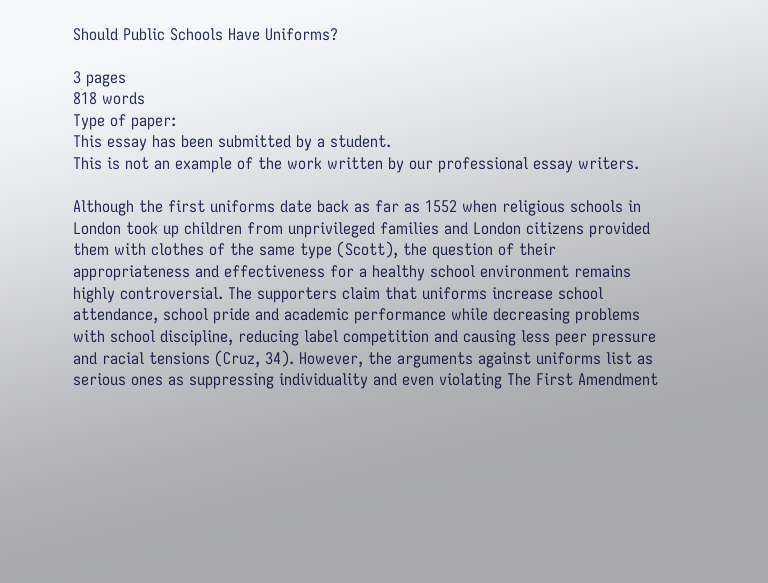Should Public Schools Have Uniforms?

3 pages
818 words
Type of paper:
This essay has been submitted by a student.
This is not an example of the work written by our professional essay writers.

Although the first uniforms date back as far as 1552 when religious schools in London took up children from unprivileged families and London citizens provided them with clothes of the same type (Scott), the question of their appropriateness and effectiveness for a healthy school environment remains highly controversial. The supporters claim that uniforms increase school attendance, school pride and academic performance while decreasing problems with school discipline, reducing label competition and causing less peer pressure and racial tensions (Cruz, 34). However, the arguments against uniforms list as serious ones as suppressing individuality and even violating The First Amendment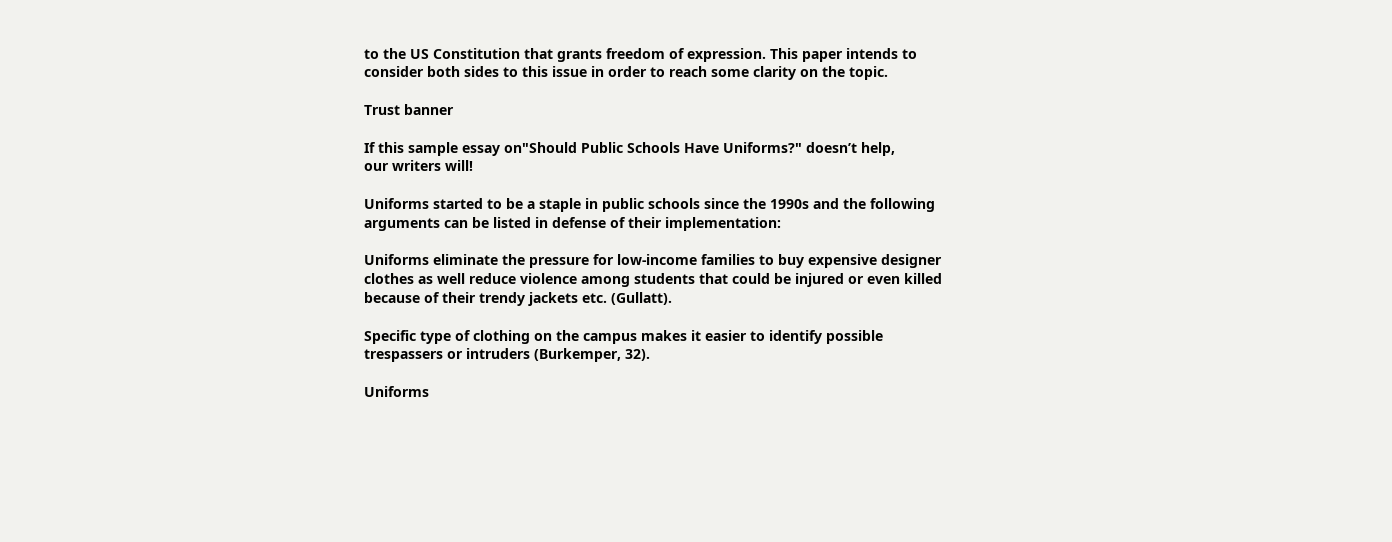to the US Constitution that grants freedom of expression. This paper intends to consider both sides to this issue in order to reach some clarity on the topic.

Trust banner

If this sample essay on"Should Public Schools Have Uniforms?" doesn’t help,
our writers will!

Uniforms started to be a staple in public schools since the 1990s and the following arguments can be listed in defense of their implementation:

Uniforms eliminate the pressure for low-income families to buy expensive designer clothes as well reduce violence among students that could be injured or even killed because of their trendy jackets etc. (Gullatt).

Specific type of clothing on the campus makes it easier to identify possible trespassers or intruders (Burkemper, 32).

Uniforms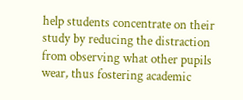help students concentrate on their study by reducing the distraction from observing what other pupils wear, thus fostering academic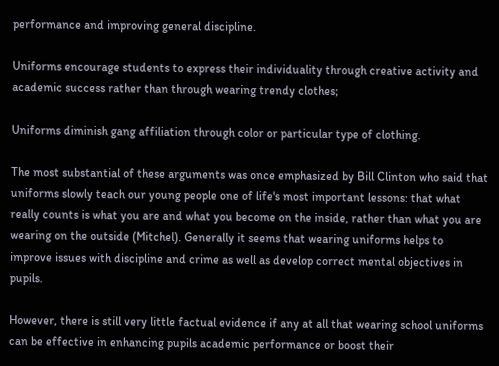performance and improving general discipline.

Uniforms encourage students to express their individuality through creative activity and academic success rather than through wearing trendy clothes;

Uniforms diminish gang affiliation through color or particular type of clothing.

The most substantial of these arguments was once emphasized by Bill Clinton who said that uniforms slowly teach our young people one of life's most important lessons: that what really counts is what you are and what you become on the inside, rather than what you are wearing on the outside (Mitchel). Generally it seems that wearing uniforms helps to improve issues with discipline and crime as well as develop correct mental objectives in pupils.

However, there is still very little factual evidence if any at all that wearing school uniforms can be effective in enhancing pupils academic performance or boost their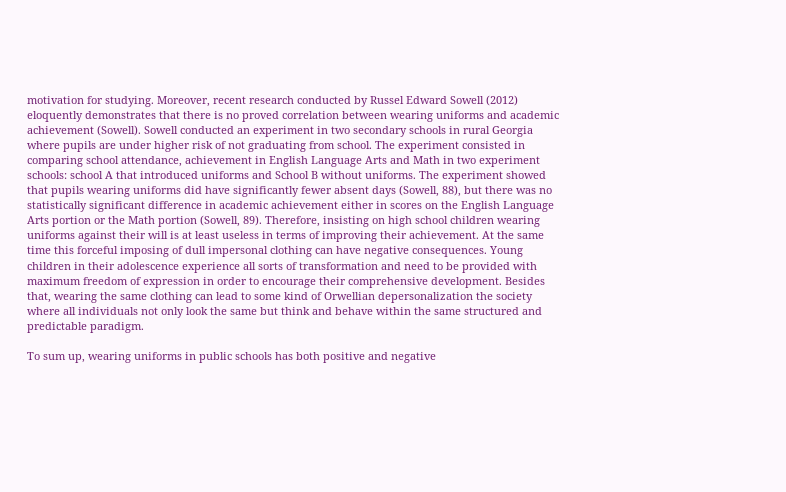motivation for studying. Moreover, recent research conducted by Russel Edward Sowell (2012) eloquently demonstrates that there is no proved correlation between wearing uniforms and academic achievement (Sowell). Sowell conducted an experiment in two secondary schools in rural Georgia where pupils are under higher risk of not graduating from school. The experiment consisted in comparing school attendance, achievement in English Language Arts and Math in two experiment schools: school A that introduced uniforms and School B without uniforms. The experiment showed that pupils wearing uniforms did have significantly fewer absent days (Sowell, 88), but there was no statistically significant difference in academic achievement either in scores on the English Language Arts portion or the Math portion (Sowell, 89). Therefore, insisting on high school children wearing uniforms against their will is at least useless in terms of improving their achievement. At the same time this forceful imposing of dull impersonal clothing can have negative consequences. Young children in their adolescence experience all sorts of transformation and need to be provided with maximum freedom of expression in order to encourage their comprehensive development. Besides that, wearing the same clothing can lead to some kind of Orwellian depersonalization the society where all individuals not only look the same but think and behave within the same structured and predictable paradigm.

To sum up, wearing uniforms in public schools has both positive and negative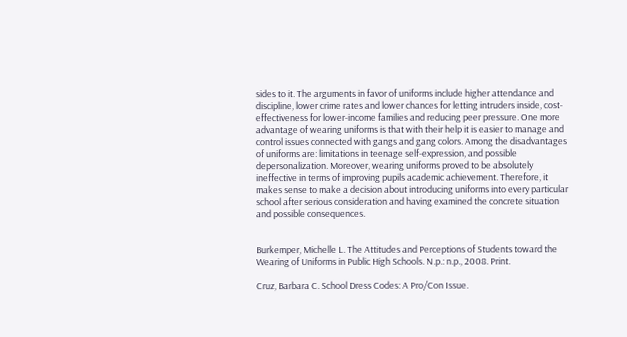sides to it. The arguments in favor of uniforms include higher attendance and discipline, lower crime rates and lower chances for letting intruders inside, cost-effectiveness for lower-income families and reducing peer pressure. One more advantage of wearing uniforms is that with their help it is easier to manage and control issues connected with gangs and gang colors. Among the disadvantages of uniforms are: limitations in teenage self-expression, and possible depersonalization. Moreover, wearing uniforms proved to be absolutely ineffective in terms of improving pupils academic achievement. Therefore, it makes sense to make a decision about introducing uniforms into every particular school after serious consideration and having examined the concrete situation and possible consequences.


Burkemper, Michelle L. The Attitudes and Perceptions of Students toward the Wearing of Uniforms in Public High Schools. N.p.: n.p., 2008. Print.

Cruz, Barbara C. School Dress Codes: A Pro/Con Issue.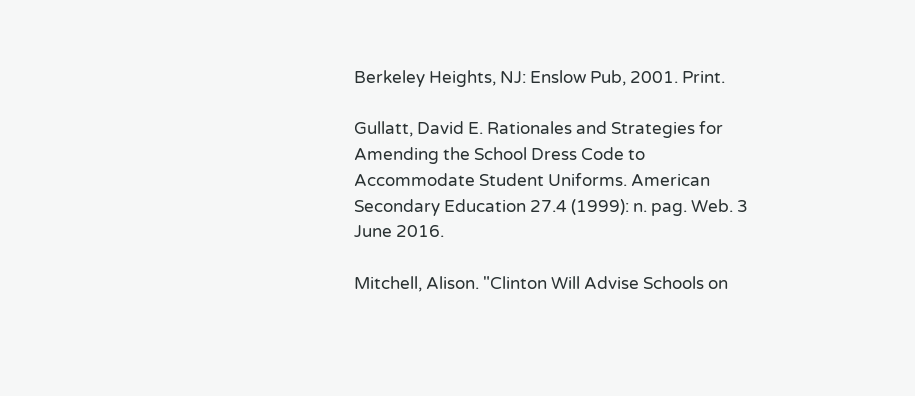Berkeley Heights, NJ: Enslow Pub, 2001. Print.

Gullatt, David E. Rationales and Strategies for Amending the School Dress Code to Accommodate Student Uniforms. American Secondary Education 27.4 (1999): n. pag. Web. 3 June 2016.

Mitchell, Alison. "Clinton Will Advise Schools on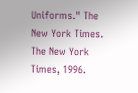Uniforms." The New York Times. The New York Times, 1996.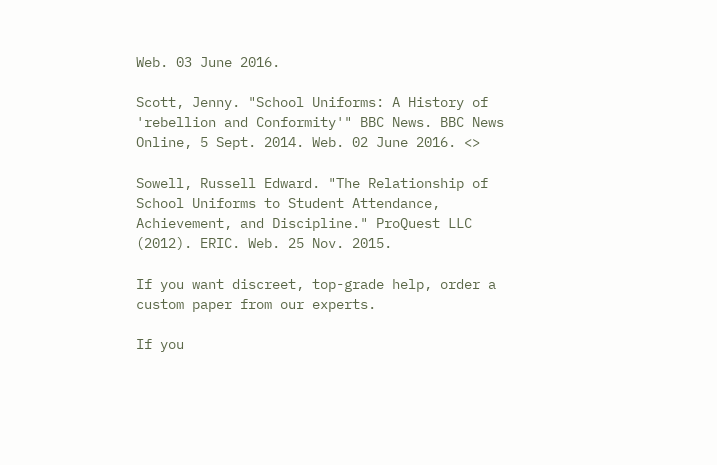Web. 03 June 2016.

Scott, Jenny. "School Uniforms: A History of 'rebellion and Conformity'" BBC News. BBC News Online, 5 Sept. 2014. Web. 02 June 2016. <>

Sowell, Russell Edward. "The Relationship of School Uniforms to Student Attendance, Achievement, and Discipline." ProQuest LLC (2012). ERIC. Web. 25 Nov. 2015.

If you want discreet, top-grade help, order a custom paper from our experts.

If you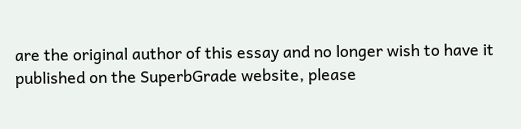are the original author of this essay and no longer wish to have it published on the SuperbGrade website, please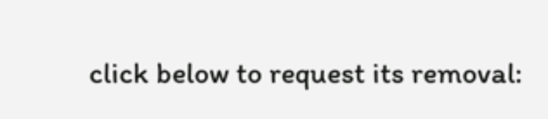click below to request its removal: